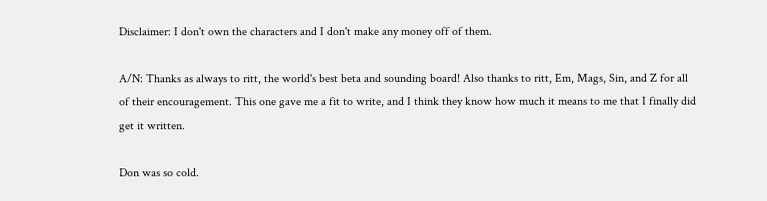Disclaimer: I don't own the characters and I don't make any money off of them.

A/N: Thanks as always to ritt, the world's best beta and sounding board! Also thanks to ritt, Em, Mags, Sin, and Z for all of their encouragement. This one gave me a fit to write, and I think they know how much it means to me that I finally did get it written.

Don was so cold.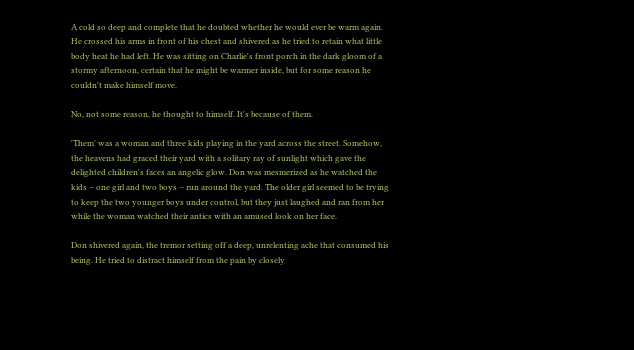A cold so deep and complete that he doubted whether he would ever be warm again. He crossed his arms in front of his chest and shivered as he tried to retain what little body heat he had left. He was sitting on Charlie's front porch in the dark gloom of a stormy afternoon, certain that he might be warmer inside, but for some reason he couldn't make himself move.

No, not some reason, he thought to himself. It's because of them.

'Them' was a woman and three kids playing in the yard across the street. Somehow, the heavens had graced their yard with a solitary ray of sunlight which gave the delighted children's faces an angelic glow. Don was mesmerized as he watched the kids – one girl and two boys – run around the yard. The older girl seemed to be trying to keep the two younger boys under control, but they just laughed and ran from her while the woman watched their antics with an amused look on her face.

Don shivered again, the tremor setting off a deep, unrelenting ache that consumed his being. He tried to distract himself from the pain by closely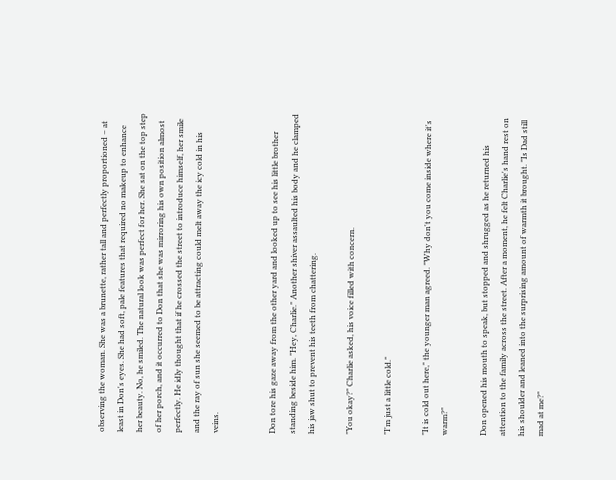observing the woman. She was a brunette, rather tall and perfectly proportioned – at least in Don's eyes. She had soft, pale features that required no makeup to enhance her beauty. No, he smiled. The natural look was perfect for her. She sat on the top step of her porch, and it occurred to Don that she was mirroring his own position almost perfectly. He idly thought that if he crossed the street to introduce himself, her smile and the ray of sun she seemed to be attracting could melt away the icy cold in his veins.


Don tore his gaze away from the other yard and looked up to see his little brother standing beside him. "Hey, Charlie." Another shiver assaulted his body and he clamped his jaw shut to prevent his teeth from chattering.

"You okay?" Charlie asked, his voice filled with concern.

"I'm just a little cold."

"It is cold out here," the younger man agreed. "Why don't you come inside where it's warm?"

Don opened his mouth to speak, but stopped and shrugged as he returned his attention to the family across the street. After a moment, he felt Charlie's hand rest on his shoulder and leaned into the surprising amount of warmth it brought. "Is Dad still mad at me?"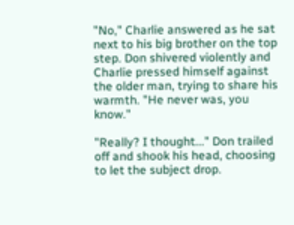"No," Charlie answered as he sat next to his big brother on the top step. Don shivered violently and Charlie pressed himself against the older man, trying to share his warmth. "He never was, you know."

"Really? I thought..." Don trailed off and shook his head, choosing to let the subject drop.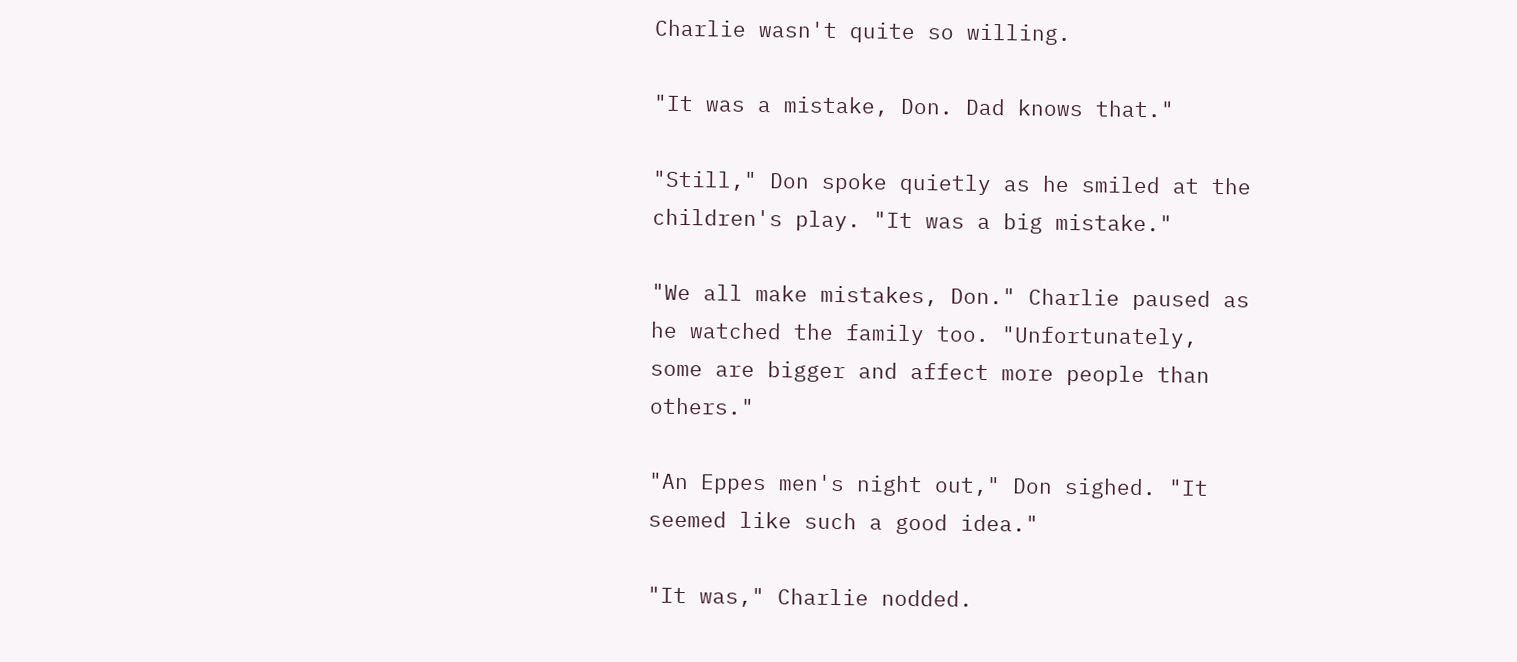Charlie wasn't quite so willing.

"It was a mistake, Don. Dad knows that."

"Still," Don spoke quietly as he smiled at the children's play. "It was a big mistake."

"We all make mistakes, Don." Charlie paused as he watched the family too. "Unfortunately, some are bigger and affect more people than others."

"An Eppes men's night out," Don sighed. "It seemed like such a good idea."

"It was," Charlie nodded.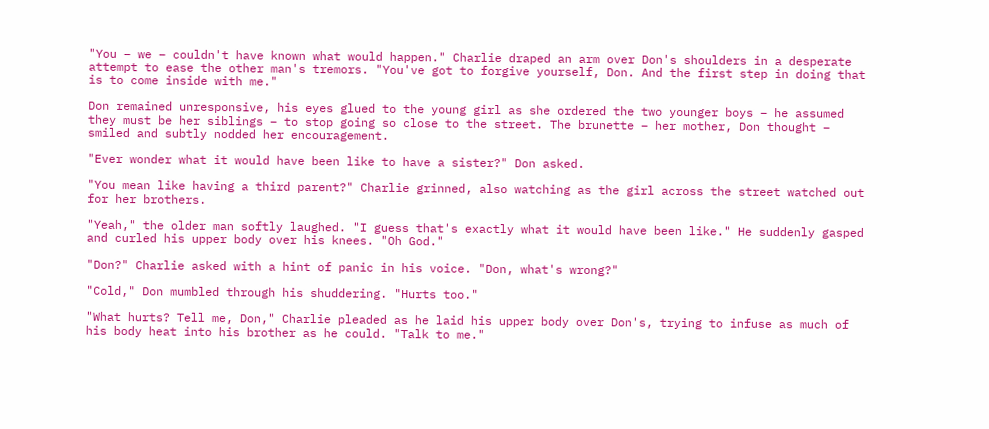"You – we – couldn't have known what would happen." Charlie draped an arm over Don's shoulders in a desperate attempt to ease the other man's tremors. "You've got to forgive yourself, Don. And the first step in doing that is to come inside with me."

Don remained unresponsive, his eyes glued to the young girl as she ordered the two younger boys – he assumed they must be her siblings – to stop going so close to the street. The brunette – her mother, Don thought – smiled and subtly nodded her encouragement.

"Ever wonder what it would have been like to have a sister?" Don asked.

"You mean like having a third parent?" Charlie grinned, also watching as the girl across the street watched out for her brothers.

"Yeah," the older man softly laughed. "I guess that's exactly what it would have been like." He suddenly gasped and curled his upper body over his knees. "Oh God."

"Don?" Charlie asked with a hint of panic in his voice. "Don, what's wrong?"

"Cold," Don mumbled through his shuddering. "Hurts too."

"What hurts? Tell me, Don," Charlie pleaded as he laid his upper body over Don's, trying to infuse as much of his body heat into his brother as he could. "Talk to me."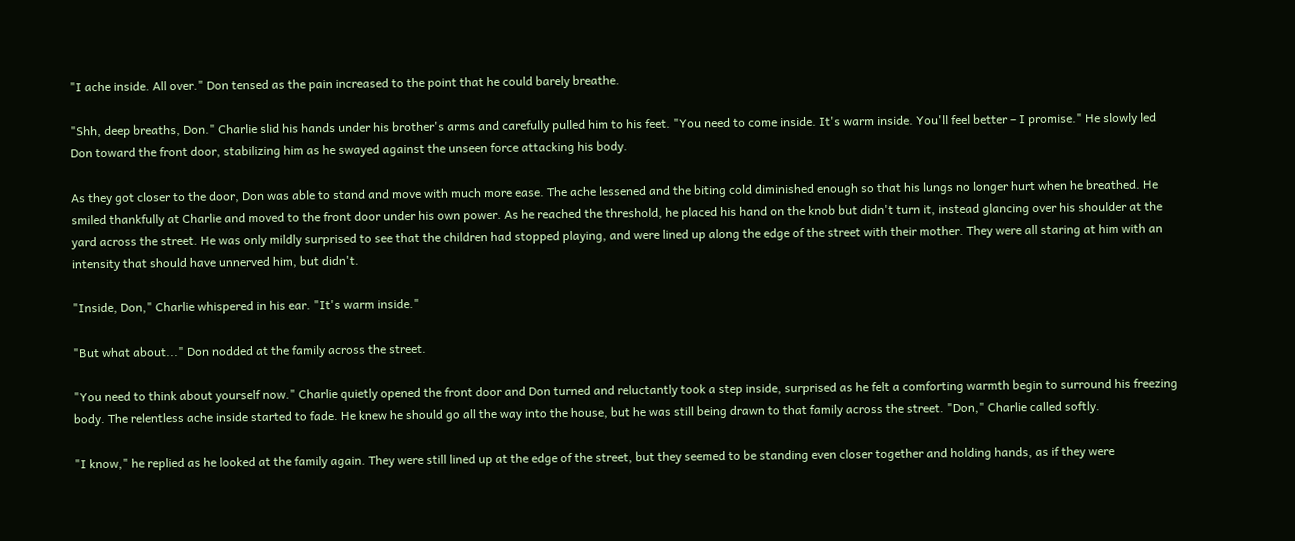"I ache inside. All over." Don tensed as the pain increased to the point that he could barely breathe.

"Shh, deep breaths, Don." Charlie slid his hands under his brother's arms and carefully pulled him to his feet. "You need to come inside. It's warm inside. You'll feel better – I promise." He slowly led Don toward the front door, stabilizing him as he swayed against the unseen force attacking his body.

As they got closer to the door, Don was able to stand and move with much more ease. The ache lessened and the biting cold diminished enough so that his lungs no longer hurt when he breathed. He smiled thankfully at Charlie and moved to the front door under his own power. As he reached the threshold, he placed his hand on the knob but didn't turn it, instead glancing over his shoulder at the yard across the street. He was only mildly surprised to see that the children had stopped playing, and were lined up along the edge of the street with their mother. They were all staring at him with an intensity that should have unnerved him, but didn't.

"Inside, Don," Charlie whispered in his ear. "It's warm inside."

"But what about..." Don nodded at the family across the street.

"You need to think about yourself now." Charlie quietly opened the front door and Don turned and reluctantly took a step inside, surprised as he felt a comforting warmth begin to surround his freezing body. The relentless ache inside started to fade. He knew he should go all the way into the house, but he was still being drawn to that family across the street. "Don," Charlie called softly.

"I know," he replied as he looked at the family again. They were still lined up at the edge of the street, but they seemed to be standing even closer together and holding hands, as if they were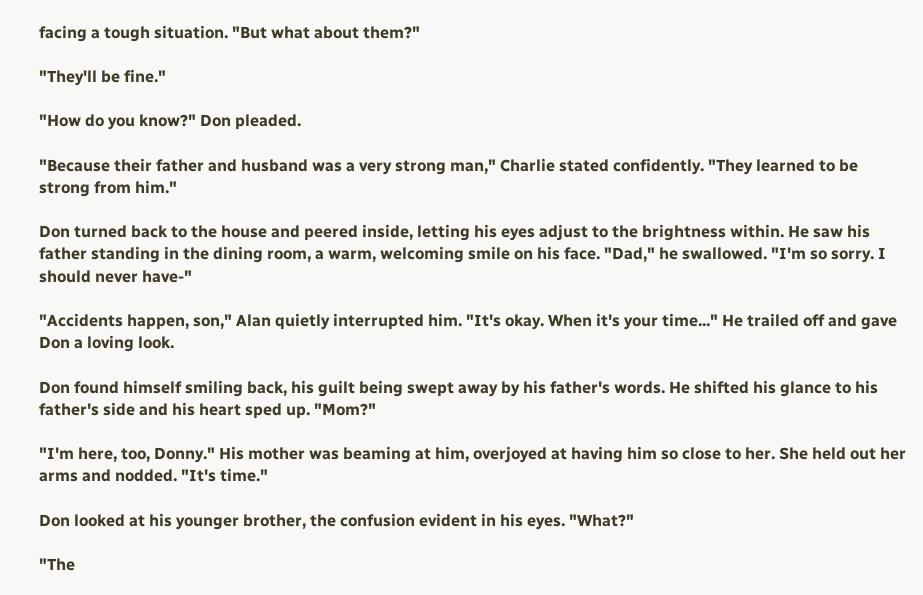facing a tough situation. "But what about them?"

"They'll be fine."

"How do you know?" Don pleaded.

"Because their father and husband was a very strong man," Charlie stated confidently. "They learned to be strong from him."

Don turned back to the house and peered inside, letting his eyes adjust to the brightness within. He saw his father standing in the dining room, a warm, welcoming smile on his face. "Dad," he swallowed. "I'm so sorry. I should never have-"

"Accidents happen, son," Alan quietly interrupted him. "It's okay. When it's your time..." He trailed off and gave Don a loving look.

Don found himself smiling back, his guilt being swept away by his father's words. He shifted his glance to his father's side and his heart sped up. "Mom?"

"I'm here, too, Donny." His mother was beaming at him, overjoyed at having him so close to her. She held out her arms and nodded. "It's time."

Don looked at his younger brother, the confusion evident in his eyes. "What?"

"The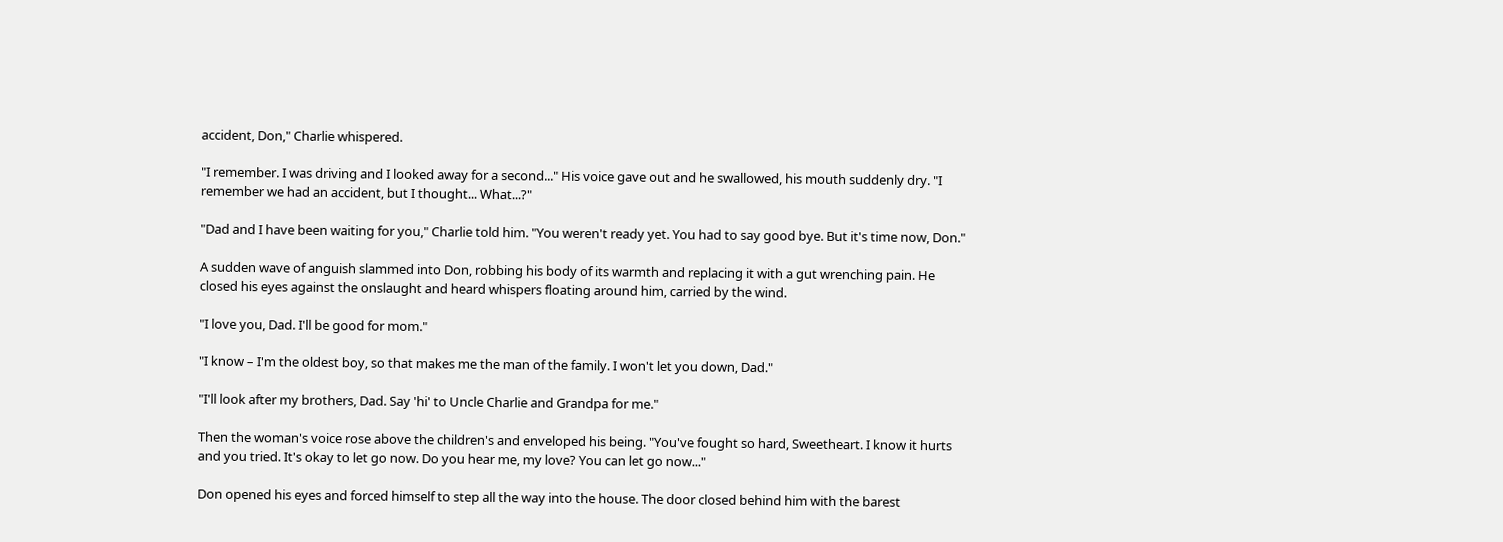accident, Don," Charlie whispered.

"I remember. I was driving and I looked away for a second..." His voice gave out and he swallowed, his mouth suddenly dry. "I remember we had an accident, but I thought... What...?"

"Dad and I have been waiting for you," Charlie told him. "You weren't ready yet. You had to say good bye. But it's time now, Don."

A sudden wave of anguish slammed into Don, robbing his body of its warmth and replacing it with a gut wrenching pain. He closed his eyes against the onslaught and heard whispers floating around him, carried by the wind.

"I love you, Dad. I'll be good for mom."

"I know – I'm the oldest boy, so that makes me the man of the family. I won't let you down, Dad."

"I'll look after my brothers, Dad. Say 'hi' to Uncle Charlie and Grandpa for me."

Then the woman's voice rose above the children's and enveloped his being. "You've fought so hard, Sweetheart. I know it hurts and you tried. It's okay to let go now. Do you hear me, my love? You can let go now..."

Don opened his eyes and forced himself to step all the way into the house. The door closed behind him with the barest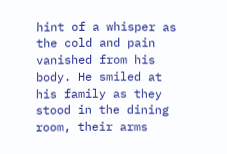hint of a whisper as the cold and pain vanished from his body. He smiled at his family as they stood in the dining room, their arms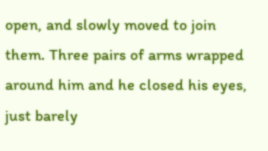open, and slowly moved to join them. Three pairs of arms wrapped around him and he closed his eyes, just barely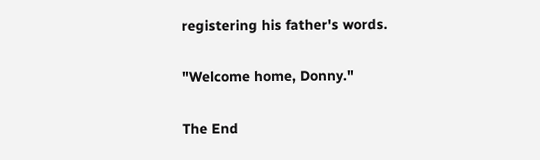registering his father's words.

"Welcome home, Donny."

The End